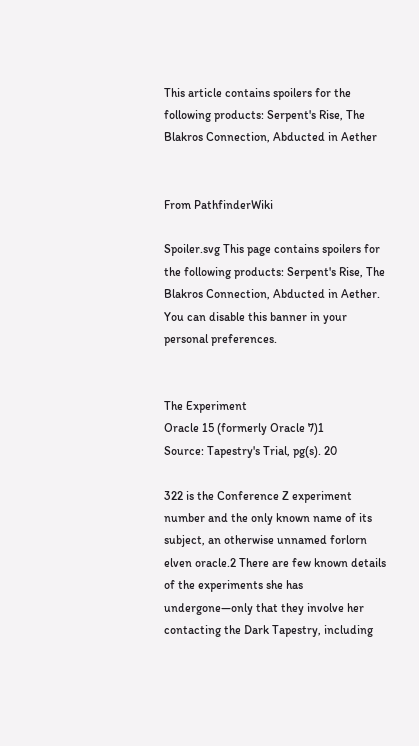This article contains spoilers for the following products: Serpent's Rise, The Blakros Connection, Abducted in Aether


From PathfinderWiki

Spoiler.svg This page contains spoilers for the following products: Serpent's Rise, The Blakros Connection, Abducted in Aether.
You can disable this banner in your personal preferences.


The Experiment
Oracle 15 (formerly Oracle 7)1
Source: Tapestry's Trial, pg(s). 20

322 is the Conference Z experiment number and the only known name of its subject, an otherwise unnamed forlorn elven oracle.2 There are few known details of the experiments she has undergone—only that they involve her contacting the Dark Tapestry, including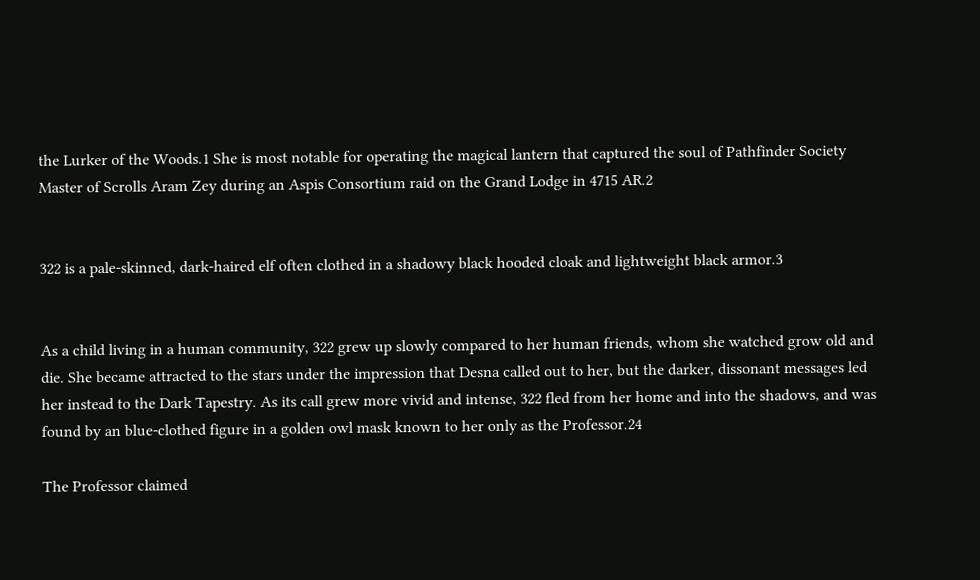the Lurker of the Woods.1 She is most notable for operating the magical lantern that captured the soul of Pathfinder Society Master of Scrolls Aram Zey during an Aspis Consortium raid on the Grand Lodge in 4715 AR.2


322 is a pale-skinned, dark-haired elf often clothed in a shadowy black hooded cloak and lightweight black armor.3


As a child living in a human community, 322 grew up slowly compared to her human friends, whom she watched grow old and die. She became attracted to the stars under the impression that Desna called out to her, but the darker, dissonant messages led her instead to the Dark Tapestry. As its call grew more vivid and intense, 322 fled from her home and into the shadows, and was found by an blue-clothed figure in a golden owl mask known to her only as the Professor.24

The Professor claimed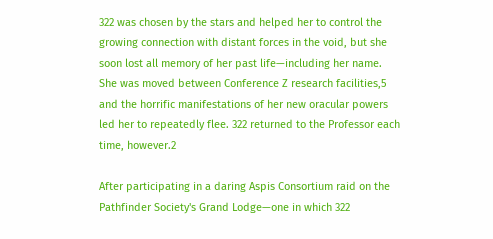322 was chosen by the stars and helped her to control the growing connection with distant forces in the void, but she soon lost all memory of her past life—including her name. She was moved between Conference Z research facilities,5 and the horrific manifestations of her new oracular powers led her to repeatedly flee. 322 returned to the Professor each time, however.2

After participating in a daring Aspis Consortium raid on the Pathfinder Society's Grand Lodge—one in which 322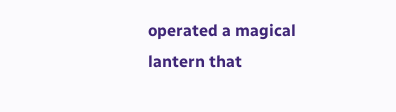operated a magical lantern that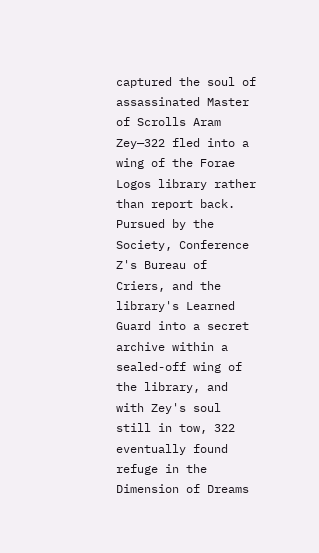captured the soul of assassinated Master of Scrolls Aram Zey—322 fled into a wing of the Forae Logos library rather than report back. Pursued by the Society, Conference Z's Bureau of Criers, and the library's Learned Guard into a secret archive within a sealed-off wing of the library, and with Zey's soul still in tow, 322 eventually found refuge in the Dimension of Dreams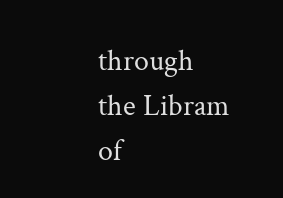through the Libram of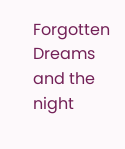Forgotten Dreams and the night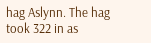hag Aslynn. The hag took 322 in as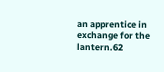an apprentice in exchange for the lantern.62